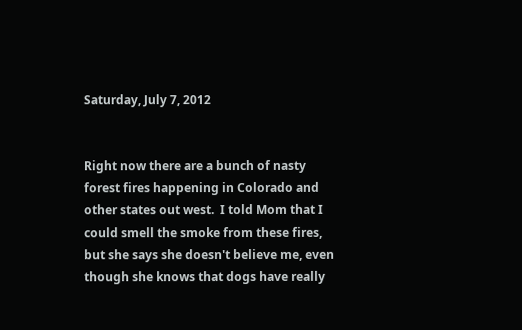Saturday, July 7, 2012


Right now there are a bunch of nasty forest fires happening in Colorado and other states out west.  I told Mom that I could smell the smoke from these fires, but she says she doesn't believe me, even though she knows that dogs have really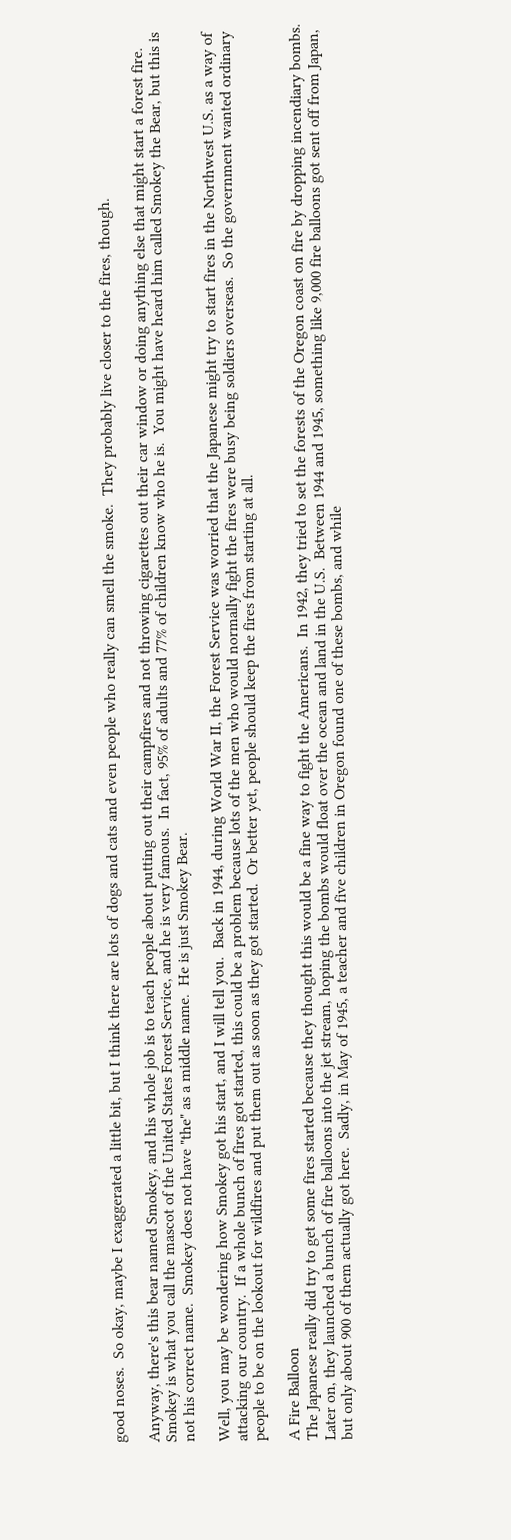good noses.  So okay, maybe I exaggerated a little bit, but I think there are lots of dogs and cats and even people who really can smell the smoke.  They probably live closer to the fires, though.

Anyway, there's this bear named Smokey, and his whole job is to teach people about putting out their campfires and not throwing cigarettes out their car window or doing anything else that might start a forest fire.  Smokey is what you call the mascot of the United States Forest Service, and he is very famous.  In fact, 95% of adults and 77% of children know who he is.  You might have heard him called Smokey the Bear, but this is not his correct name.  Smokey does not have "the" as a middle name.  He is just Smokey Bear.

Well, you may be wondering how Smokey got his start, and I will tell you.  Back in 1944, during World War II, the Forest Service was worried that the Japanese might try to start fires in the Northwest U.S. as a way of attacking our country.  If a whole bunch of fires got started, this could be a problem because lots of the men who would normally fight the fires were busy being soldiers overseas.  So the government wanted ordinary people to be on the lookout for wildfires and put them out as soon as they got started.  Or better yet, people should keep the fires from starting at all.

A Fire Balloon
The Japanese really did try to get some fires started because they thought this would be a fine way to fight the Americans.  In 1942, they tried to set the forests of the Oregon coast on fire by dropping incendiary bombs.  Later on, they launched a bunch of fire balloons into the jet stream, hoping the bombs would float over the ocean and land in the U.S.  Between 1944 and 1945, something like 9,000 fire balloons got sent off from Japan, but only about 900 of them actually got here.  Sadly, in May of 1945, a teacher and five children in Oregon found one of these bombs, and while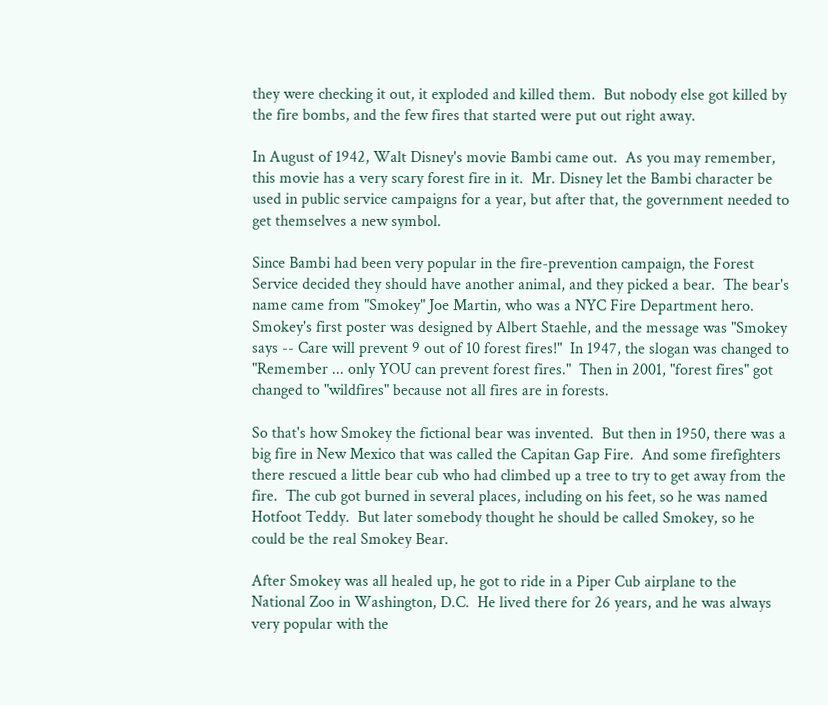they were checking it out, it exploded and killed them.  But nobody else got killed by the fire bombs, and the few fires that started were put out right away.

In August of 1942, Walt Disney's movie Bambi came out.  As you may remember, this movie has a very scary forest fire in it.  Mr. Disney let the Bambi character be used in public service campaigns for a year, but after that, the government needed to get themselves a new symbol.

Since Bambi had been very popular in the fire-prevention campaign, the Forest Service decided they should have another animal, and they picked a bear.  The bear's name came from "Smokey" Joe Martin, who was a NYC Fire Department hero.  Smokey's first poster was designed by Albert Staehle, and the message was "Smokey says -- Care will prevent 9 out of 10 forest fires!"  In 1947, the slogan was changed to "Remember ... only YOU can prevent forest fires."  Then in 2001, "forest fires" got changed to "wildfires" because not all fires are in forests.

So that's how Smokey the fictional bear was invented.  But then in 1950, there was a big fire in New Mexico that was called the Capitan Gap Fire.  And some firefighters there rescued a little bear cub who had climbed up a tree to try to get away from the fire.  The cub got burned in several places, including on his feet, so he was named Hotfoot Teddy.  But later somebody thought he should be called Smokey, so he could be the real Smokey Bear.

After Smokey was all healed up, he got to ride in a Piper Cub airplane to the National Zoo in Washington, D.C.  He lived there for 26 years, and he was always very popular with the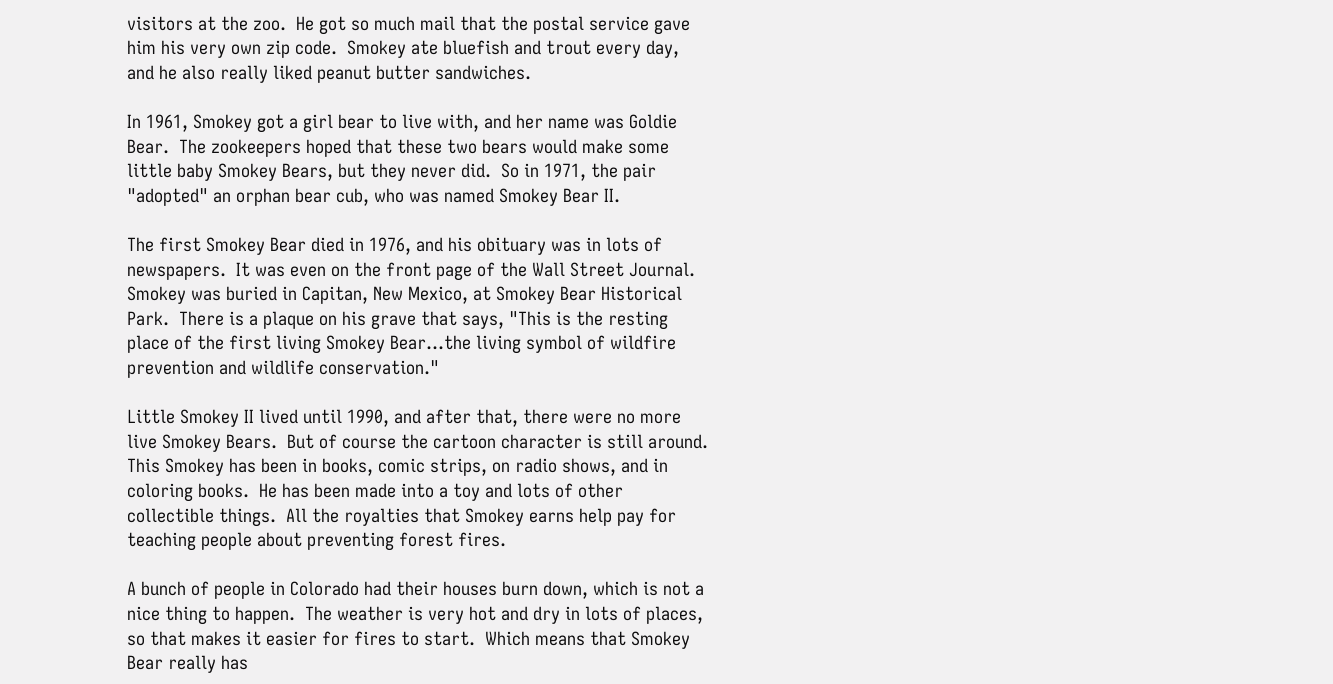visitors at the zoo.  He got so much mail that the postal service gave him his very own zip code.  Smokey ate bluefish and trout every day, and he also really liked peanut butter sandwiches.

In 1961, Smokey got a girl bear to live with, and her name was Goldie Bear.  The zookeepers hoped that these two bears would make some little baby Smokey Bears, but they never did.  So in 1971, the pair "adopted" an orphan bear cub, who was named Smokey Bear II.

The first Smokey Bear died in 1976, and his obituary was in lots of newspapers.  It was even on the front page of the Wall Street Journal.  Smokey was buried in Capitan, New Mexico, at Smokey Bear Historical Park.  There is a plaque on his grave that says, "This is the resting place of the first living Smokey Bear...the living symbol of wildfire prevention and wildlife conservation."

Little Smokey II lived until 1990, and after that, there were no more live Smokey Bears.  But of course the cartoon character is still around.  This Smokey has been in books, comic strips, on radio shows, and in coloring books.  He has been made into a toy and lots of other collectible things.  All the royalties that Smokey earns help pay for teaching people about preventing forest fires.

A bunch of people in Colorado had their houses burn down, which is not a nice thing to happen.  The weather is very hot and dry in lots of places, so that makes it easier for fires to start.  Which means that Smokey Bear really has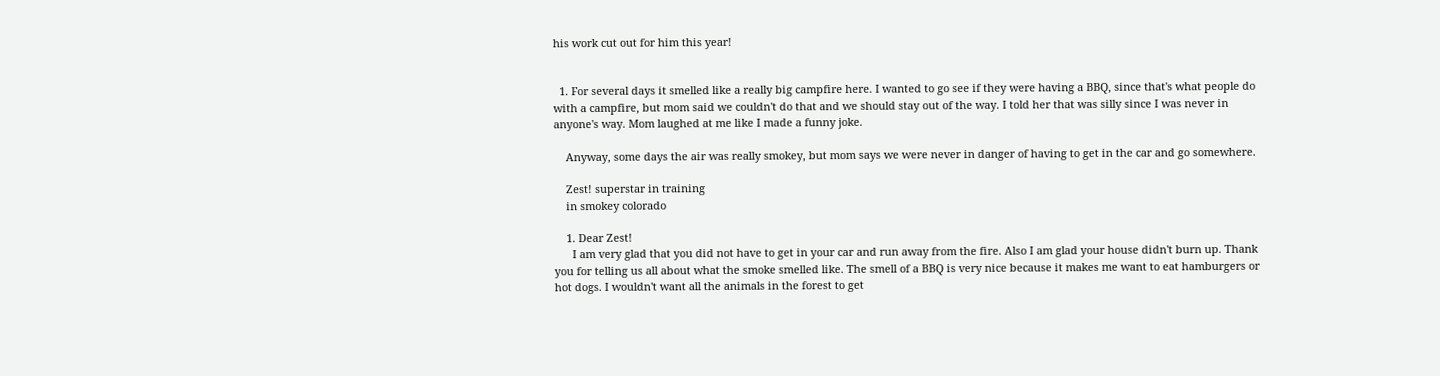his work cut out for him this year!


  1. For several days it smelled like a really big campfire here. I wanted to go see if they were having a BBQ, since that's what people do with a campfire, but mom said we couldn't do that and we should stay out of the way. I told her that was silly since I was never in anyone's way. Mom laughed at me like I made a funny joke.

    Anyway, some days the air was really smokey, but mom says we were never in danger of having to get in the car and go somewhere.

    Zest! superstar in training
    in smokey colorado

    1. Dear Zest!
      I am very glad that you did not have to get in your car and run away from the fire. Also I am glad your house didn't burn up. Thank you for telling us all about what the smoke smelled like. The smell of a BBQ is very nice because it makes me want to eat hamburgers or hot dogs. I wouldn't want all the animals in the forest to get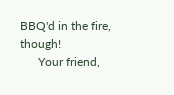BBQ'd in the fire, though!
      Your friend,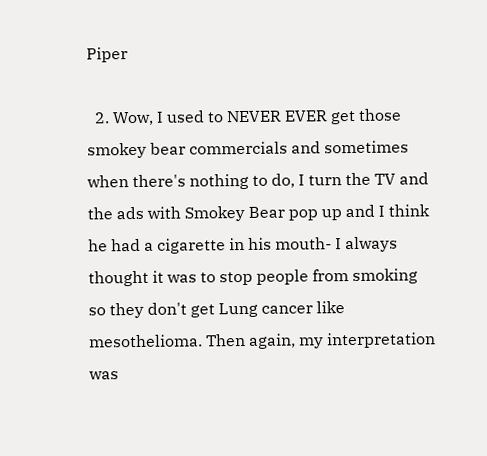Piper

  2. Wow, I used to NEVER EVER get those smokey bear commercials and sometimes when there's nothing to do, I turn the TV and the ads with Smokey Bear pop up and I think he had a cigarette in his mouth- I always thought it was to stop people from smoking so they don't get Lung cancer like mesothelioma. Then again, my interpretation was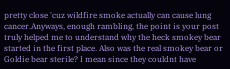pretty close 'cuz wildfire smoke actually can cause lung cancer.Anyways, enough rambling, the point is your post truly helped me to understand why the heck smokey bear started in the first place. Also was the real smokey bear or Goldie bear sterile? I mean since they couldnt have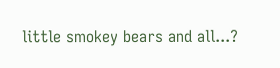little smokey bears and all...?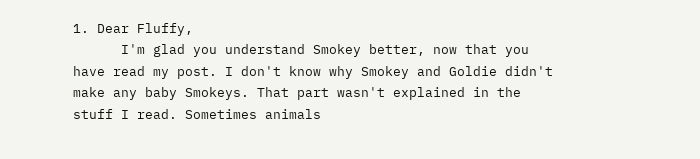1. Dear Fluffy,
      I'm glad you understand Smokey better, now that you have read my post. I don't know why Smokey and Goldie didn't make any baby Smokeys. That part wasn't explained in the stuff I read. Sometimes animals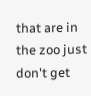that are in the zoo just don't get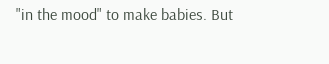"in the mood" to make babies. But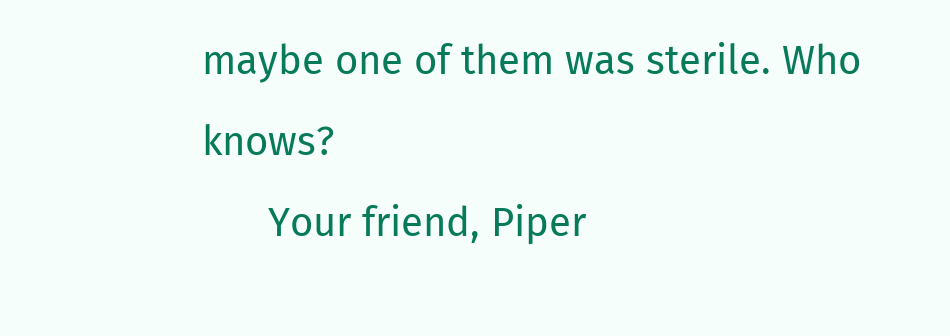maybe one of them was sterile. Who knows?
      Your friend, Piper